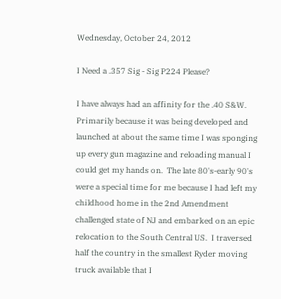Wednesday, October 24, 2012

I Need a .357 Sig - Sig P224 Please?

I have always had an affinity for the .40 S&W.  Primarily because it was being developed and launched at about the same time I was sponging up every gun magazine and reloading manual I could get my hands on.  The late 80's-early 90's were a special time for me because I had left my childhood home in the 2nd Amendment challenged state of NJ and embarked on an epic relocation to the South Central US.  I traversed half the country in the smallest Ryder moving truck available that I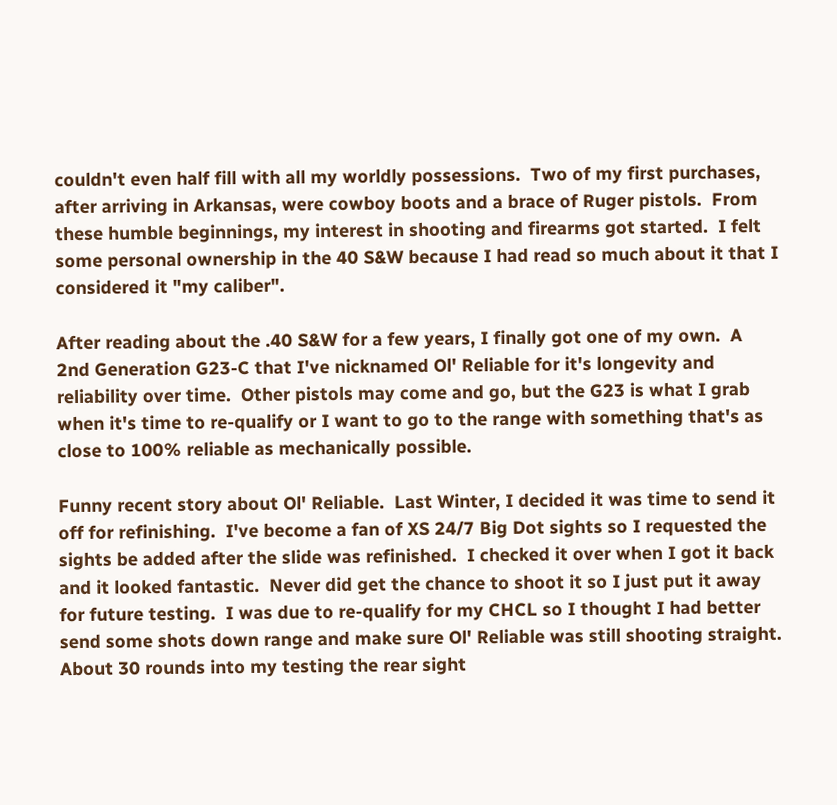couldn't even half fill with all my worldly possessions.  Two of my first purchases, after arriving in Arkansas, were cowboy boots and a brace of Ruger pistols.  From these humble beginnings, my interest in shooting and firearms got started.  I felt some personal ownership in the 40 S&W because I had read so much about it that I considered it "my caliber".

After reading about the .40 S&W for a few years, I finally got one of my own.  A 2nd Generation G23-C that I've nicknamed Ol' Reliable for it's longevity and reliability over time.  Other pistols may come and go, but the G23 is what I grab when it's time to re-qualify or I want to go to the range with something that's as close to 100% reliable as mechanically possible.

Funny recent story about Ol' Reliable.  Last Winter, I decided it was time to send it off for refinishing.  I've become a fan of XS 24/7 Big Dot sights so I requested the sights be added after the slide was refinished.  I checked it over when I got it back and it looked fantastic.  Never did get the chance to shoot it so I just put it away for future testing.  I was due to re-qualify for my CHCL so I thought I had better send some shots down range and make sure Ol' Reliable was still shooting straight.  About 30 rounds into my testing the rear sight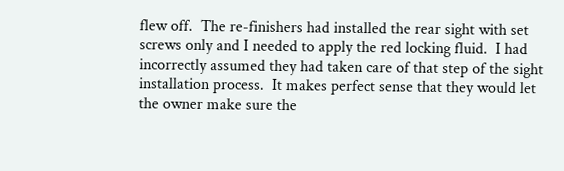flew off.  The re-finishers had installed the rear sight with set screws only and I needed to apply the red locking fluid.  I had incorrectly assumed they had taken care of that step of the sight installation process.  It makes perfect sense that they would let the owner make sure the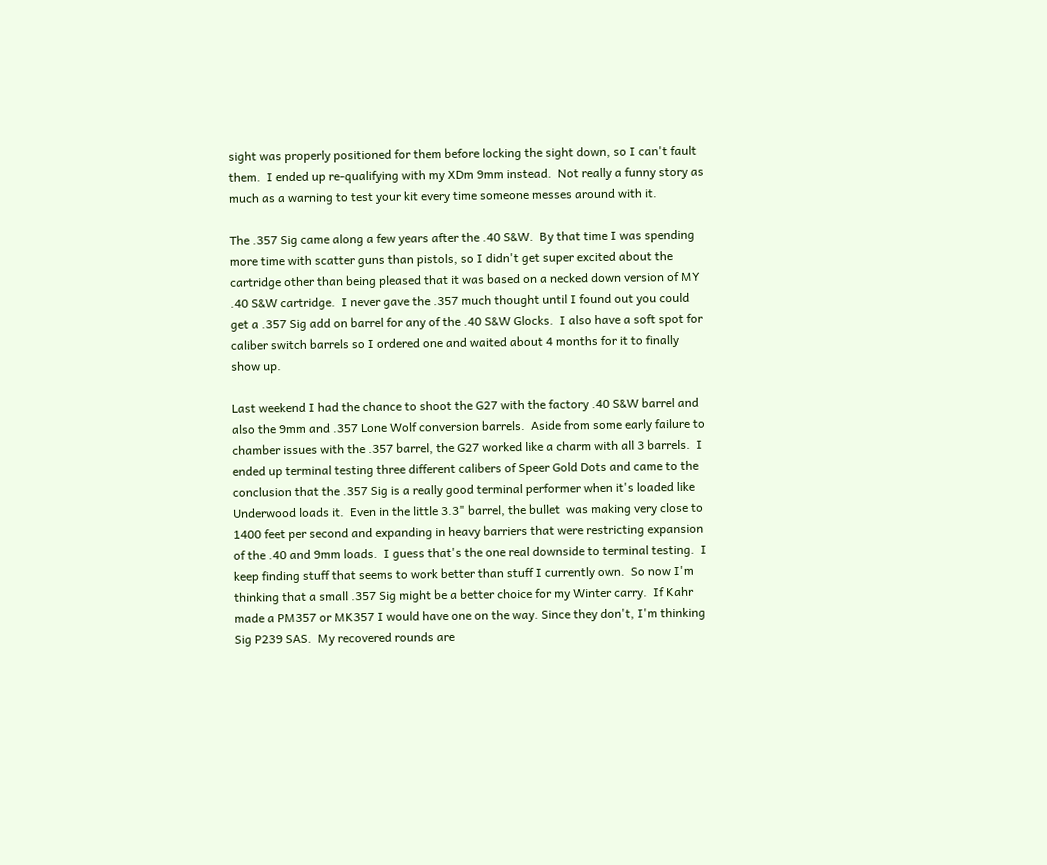sight was properly positioned for them before locking the sight down, so I can't fault them.  I ended up re-qualifying with my XDm 9mm instead.  Not really a funny story as much as a warning to test your kit every time someone messes around with it.

The .357 Sig came along a few years after the .40 S&W.  By that time I was spending more time with scatter guns than pistols, so I didn't get super excited about the cartridge other than being pleased that it was based on a necked down version of MY .40 S&W cartridge.  I never gave the .357 much thought until I found out you could get a .357 Sig add on barrel for any of the .40 S&W Glocks.  I also have a soft spot for caliber switch barrels so I ordered one and waited about 4 months for it to finally show up.

Last weekend I had the chance to shoot the G27 with the factory .40 S&W barrel and also the 9mm and .357 Lone Wolf conversion barrels.  Aside from some early failure to chamber issues with the .357 barrel, the G27 worked like a charm with all 3 barrels.  I ended up terminal testing three different calibers of Speer Gold Dots and came to the conclusion that the .357 Sig is a really good terminal performer when it's loaded like Underwood loads it.  Even in the little 3.3" barrel, the bullet  was making very close to 1400 feet per second and expanding in heavy barriers that were restricting expansion of the .40 and 9mm loads.  I guess that's the one real downside to terminal testing.  I keep finding stuff that seems to work better than stuff I currently own.  So now I'm thinking that a small .357 Sig might be a better choice for my Winter carry.  If Kahr made a PM357 or MK357 I would have one on the way. Since they don't, I'm thinking Sig P239 SAS.  My recovered rounds are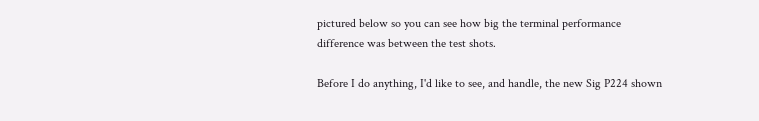pictured below so you can see how big the terminal performance difference was between the test shots.

Before I do anything, I'd like to see, and handle, the new Sig P224 shown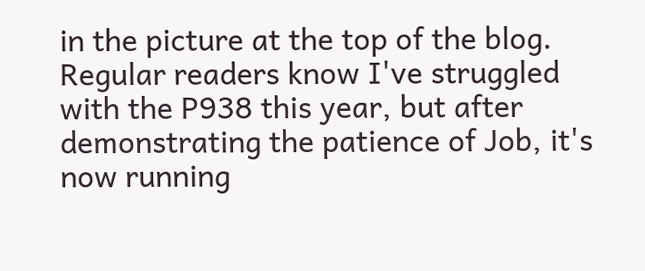in the picture at the top of the blog.  Regular readers know I've struggled with the P938 this year, but after demonstrating the patience of Job, it's now running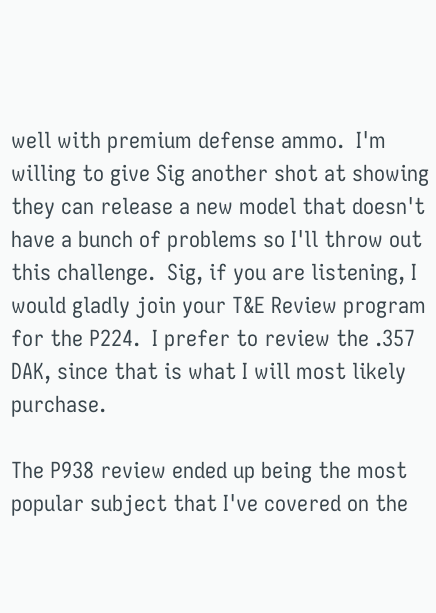well with premium defense ammo.  I'm willing to give Sig another shot at showing they can release a new model that doesn't have a bunch of problems so I'll throw out this challenge.  Sig, if you are listening, I would gladly join your T&E Review program for the P224.  I prefer to review the .357 DAK, since that is what I will most likely purchase.

The P938 review ended up being the most popular subject that I've covered on the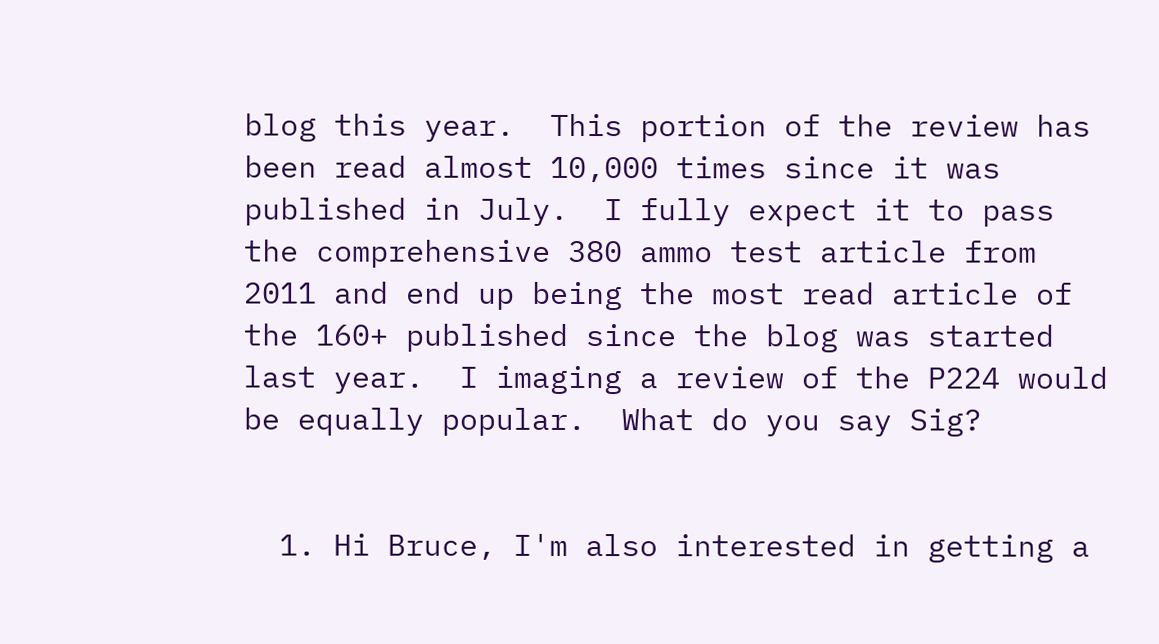blog this year.  This portion of the review has been read almost 10,000 times since it was published in July.  I fully expect it to pass the comprehensive 380 ammo test article from 2011 and end up being the most read article of the 160+ published since the blog was started last year.  I imaging a review of the P224 would be equally popular.  What do you say Sig?


  1. Hi Bruce, I'm also interested in getting a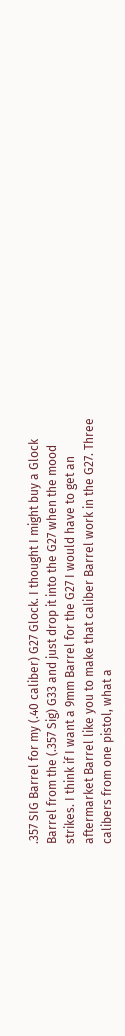.357 SIG Barrel for my (.40 caliber) G27 Glock. I thought I might buy a Glock Barrel from the (.357 Sig) G33 and just drop it into the G27 when the mood strikes. I think if I want a 9mm Barrel for the G27 I would have to get an aftermarket Barrel like you to make that caliber Barrel work in the G27. Three calibers from one pistol, what a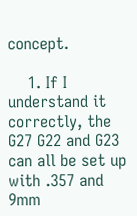concept.

    1. If I understand it correctly, the G27 G22 and G23 can all be set up with .357 and 9mm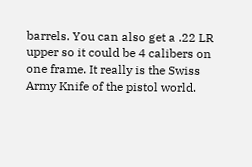barrels. You can also get a .22 LR upper so it could be 4 calibers on one frame. It really is the Swiss Army Knife of the pistol world.